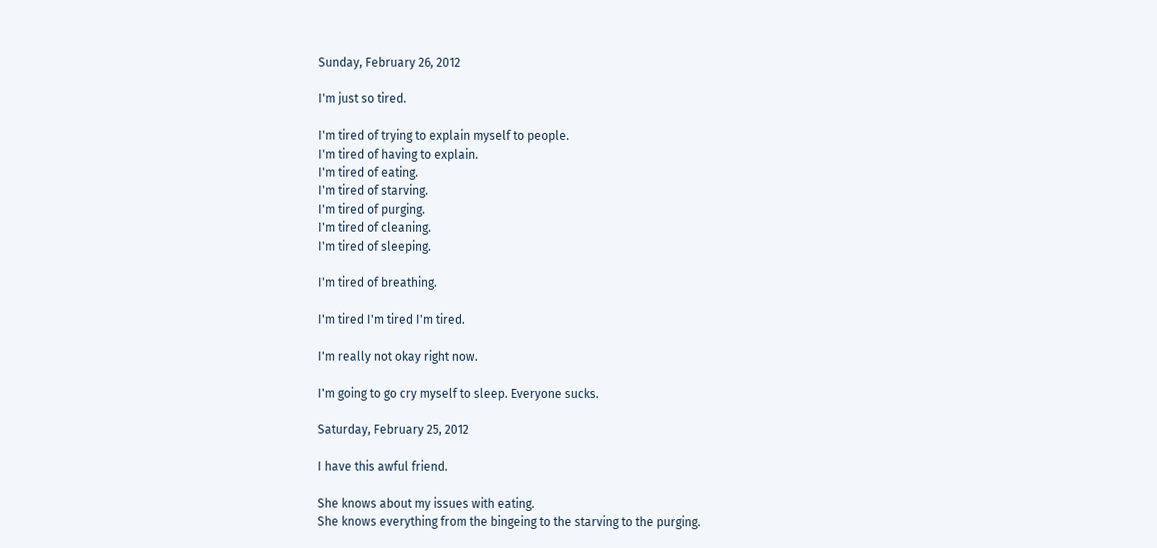Sunday, February 26, 2012

I'm just so tired.

I'm tired of trying to explain myself to people.
I'm tired of having to explain.
I'm tired of eating.
I'm tired of starving.
I'm tired of purging.
I'm tired of cleaning.
I'm tired of sleeping.

I'm tired of breathing.

I'm tired I'm tired I'm tired.

I'm really not okay right now.

I'm going to go cry myself to sleep. Everyone sucks.

Saturday, February 25, 2012

I have this awful friend.

She knows about my issues with eating.
She knows everything from the bingeing to the starving to the purging.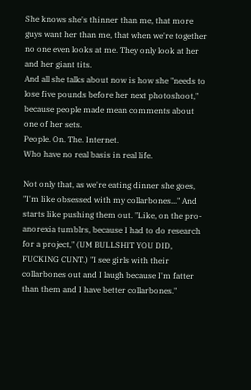She knows she's thinner than me, that more guys want her than me, that when we're together no one even looks at me. They only look at her and her giant tits.
And all she talks about now is how she "needs to lose five pounds before her next photoshoot," because people made mean comments about one of her sets.
People. On. The. Internet.
Who have no real basis in real life.

Not only that, as we're eating dinner she goes, "I'm like obsessed with my collarbones..." And starts like pushing them out. "Like, on the pro-anorexia tumblrs, because I had to do research for a project," (UM BULLSHIT YOU DID, FUCKING CUNT.) "I see girls with their collarbones out and I laugh because I'm fatter than them and I have better collarbones."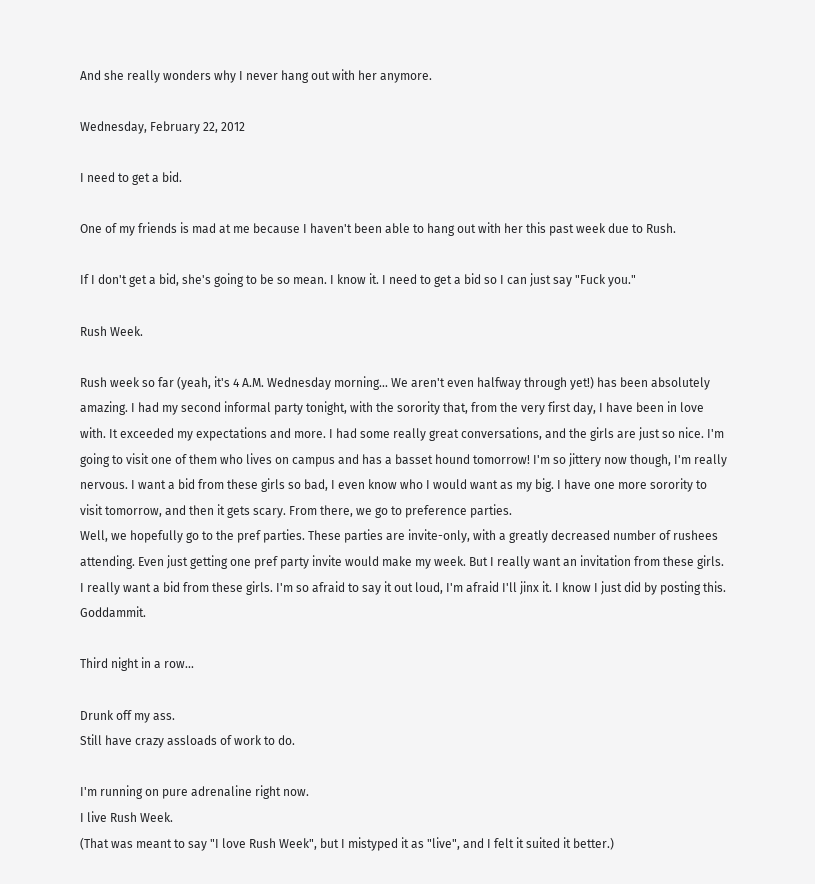And she really wonders why I never hang out with her anymore.

Wednesday, February 22, 2012

I need to get a bid.

One of my friends is mad at me because I haven't been able to hang out with her this past week due to Rush.

If I don't get a bid, she's going to be so mean. I know it. I need to get a bid so I can just say "Fuck you."

Rush Week.

Rush week so far (yeah, it's 4 A.M. Wednesday morning... We aren't even halfway through yet!) has been absolutely amazing. I had my second informal party tonight, with the sorority that, from the very first day, I have been in love with. It exceeded my expectations and more. I had some really great conversations, and the girls are just so nice. I'm going to visit one of them who lives on campus and has a basset hound tomorrow! I'm so jittery now though, I'm really nervous. I want a bid from these girls so bad, I even know who I would want as my big. I have one more sorority to visit tomorrow, and then it gets scary. From there, we go to preference parties.
Well, we hopefully go to the pref parties. These parties are invite-only, with a greatly decreased number of rushees attending. Even just getting one pref party invite would make my week. But I really want an invitation from these girls. I really want a bid from these girls. I'm so afraid to say it out loud, I'm afraid I'll jinx it. I know I just did by posting this. Goddammit.

Third night in a row...

Drunk off my ass.
Still have crazy assloads of work to do.

I'm running on pure adrenaline right now.
I live Rush Week.
(That was meant to say "I love Rush Week", but I mistyped it as "live", and I felt it suited it better.)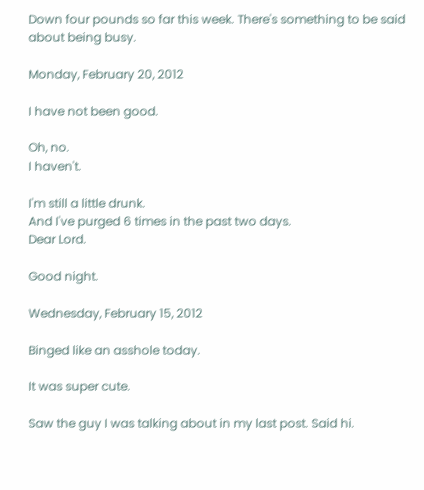Down four pounds so far this week. There's something to be said about being busy.

Monday, February 20, 2012

I have not been good.

Oh, no.
I haven't.

I'm still a little drunk.
And I've purged 6 times in the past two days.
Dear Lord.

Good night.

Wednesday, February 15, 2012

Binged like an asshole today.

It was super cute.

Saw the guy I was talking about in my last post. Said hi.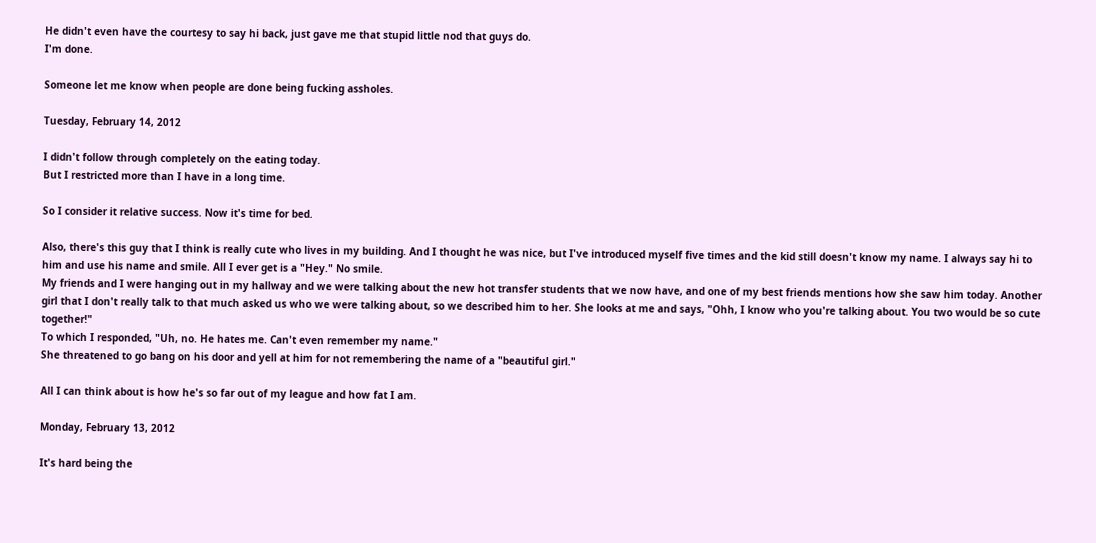He didn't even have the courtesy to say hi back, just gave me that stupid little nod that guys do.
I'm done.

Someone let me know when people are done being fucking assholes.

Tuesday, February 14, 2012

I didn't follow through completely on the eating today.
But I restricted more than I have in a long time.

So I consider it relative success. Now it's time for bed.

Also, there's this guy that I think is really cute who lives in my building. And I thought he was nice, but I've introduced myself five times and the kid still doesn't know my name. I always say hi to him and use his name and smile. All I ever get is a "Hey." No smile.
My friends and I were hanging out in my hallway and we were talking about the new hot transfer students that we now have, and one of my best friends mentions how she saw him today. Another girl that I don't really talk to that much asked us who we were talking about, so we described him to her. She looks at me and says, "Ohh, I know who you're talking about. You two would be so cute together!"
To which I responded, "Uh, no. He hates me. Can't even remember my name."
She threatened to go bang on his door and yell at him for not remembering the name of a "beautiful girl."

All I can think about is how he's so far out of my league and how fat I am.

Monday, February 13, 2012

It's hard being the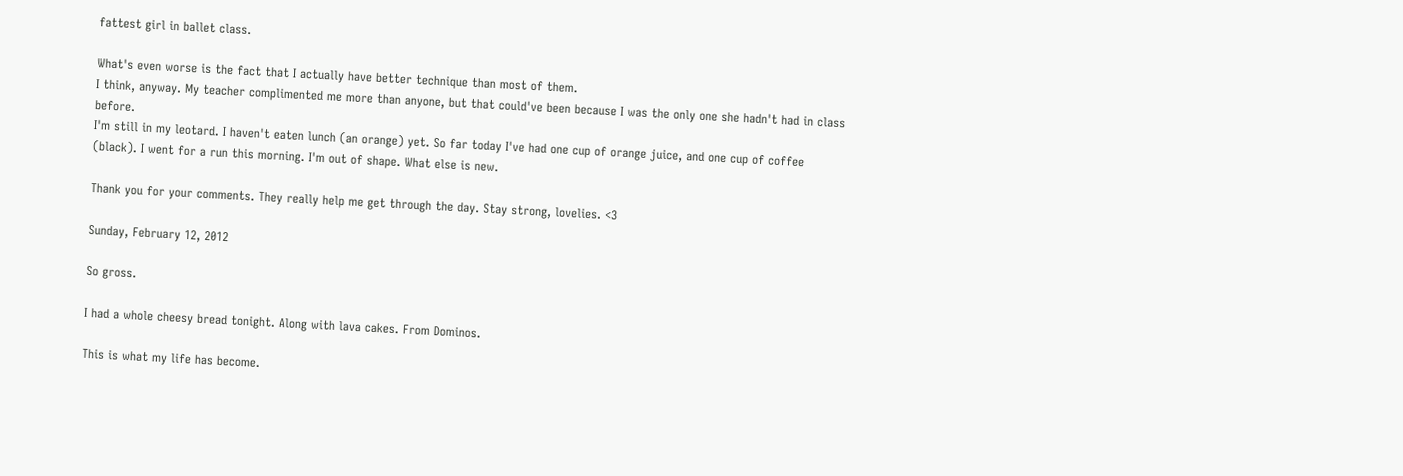fattest girl in ballet class.

What's even worse is the fact that I actually have better technique than most of them.
I think, anyway. My teacher complimented me more than anyone, but that could've been because I was the only one she hadn't had in class before.
I'm still in my leotard. I haven't eaten lunch (an orange) yet. So far today I've had one cup of orange juice, and one cup of coffee (black). I went for a run this morning. I'm out of shape. What else is new.

Thank you for your comments. They really help me get through the day. Stay strong, lovelies. <3

Sunday, February 12, 2012

So gross.

I had a whole cheesy bread tonight. Along with lava cakes. From Dominos.

This is what my life has become.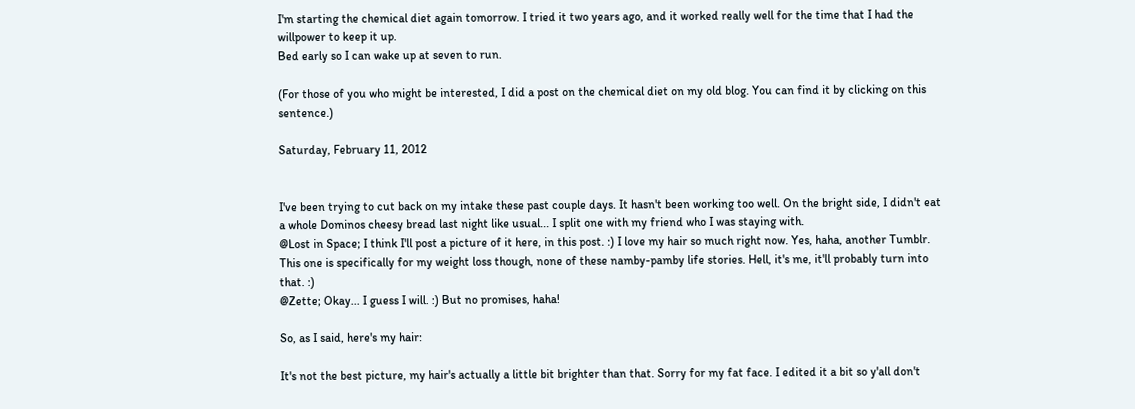I'm starting the chemical diet again tomorrow. I tried it two years ago, and it worked really well for the time that I had the willpower to keep it up.
Bed early so I can wake up at seven to run.

(For those of you who might be interested, I did a post on the chemical diet on my old blog. You can find it by clicking on this sentence.)

Saturday, February 11, 2012


I've been trying to cut back on my intake these past couple days. It hasn't been working too well. On the bright side, I didn't eat a whole Dominos cheesy bread last night like usual... I split one with my friend who I was staying with.
@Lost in Space; I think I'll post a picture of it here, in this post. :) I love my hair so much right now. Yes, haha, another Tumblr. This one is specifically for my weight loss though, none of these namby-pamby life stories. Hell, it's me, it'll probably turn into that. :)
@Zette; Okay... I guess I will. :) But no promises, haha!

So, as I said, here's my hair:

It's not the best picture, my hair's actually a little bit brighter than that. Sorry for my fat face. I edited it a bit so y'all don't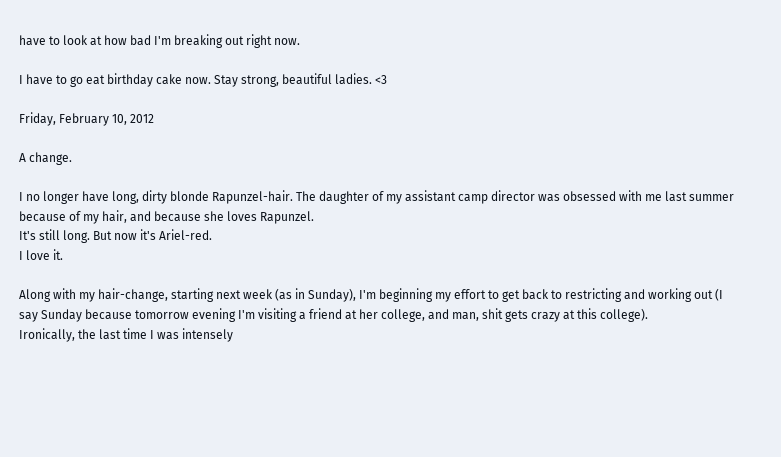have to look at how bad I'm breaking out right now.

I have to go eat birthday cake now. Stay strong, beautiful ladies. <3

Friday, February 10, 2012

A change.

I no longer have long, dirty blonde Rapunzel-hair. The daughter of my assistant camp director was obsessed with me last summer because of my hair, and because she loves Rapunzel.
It's still long. But now it's Ariel-red.
I love it.

Along with my hair-change, starting next week (as in Sunday), I'm beginning my effort to get back to restricting and working out (I say Sunday because tomorrow evening I'm visiting a friend at her college, and man, shit gets crazy at this college).
Ironically, the last time I was intensely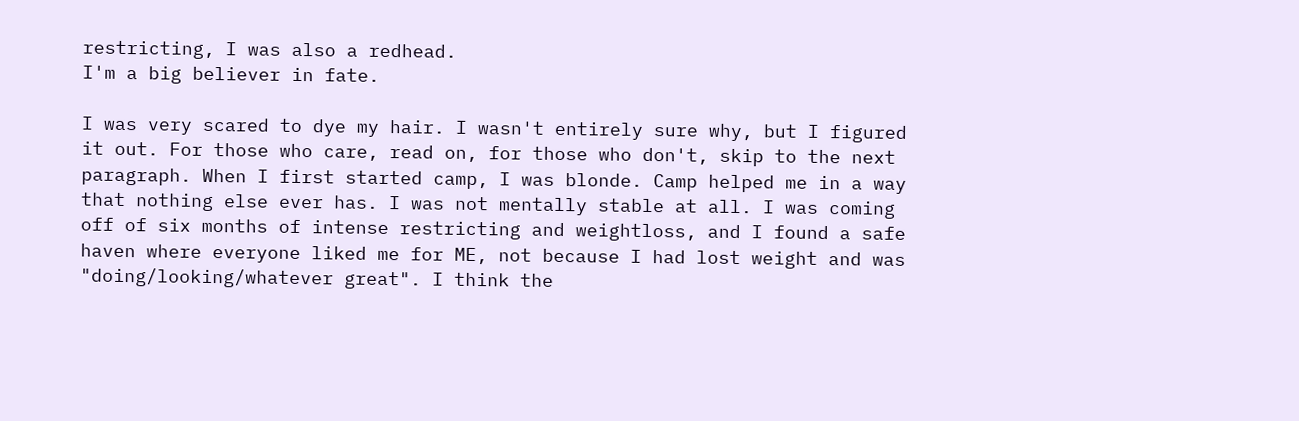restricting, I was also a redhead.
I'm a big believer in fate.

I was very scared to dye my hair. I wasn't entirely sure why, but I figured it out. For those who care, read on, for those who don't, skip to the next paragraph. When I first started camp, I was blonde. Camp helped me in a way that nothing else ever has. I was not mentally stable at all. I was coming off of six months of intense restricting and weightloss, and I found a safe haven where everyone liked me for ME, not because I had lost weight and was "doing/looking/whatever great". I think the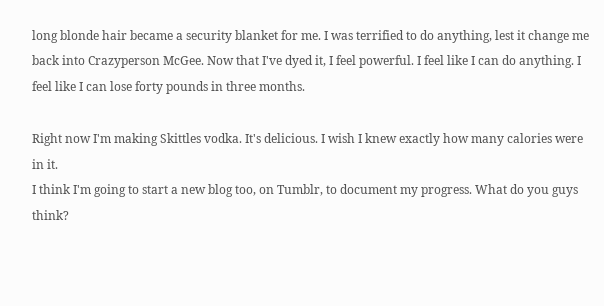long blonde hair became a security blanket for me. I was terrified to do anything, lest it change me back into Crazyperson McGee. Now that I've dyed it, I feel powerful. I feel like I can do anything. I feel like I can lose forty pounds in three months.

Right now I'm making Skittles vodka. It's delicious. I wish I knew exactly how many calories were in it.
I think I'm going to start a new blog too, on Tumblr, to document my progress. What do you guys think?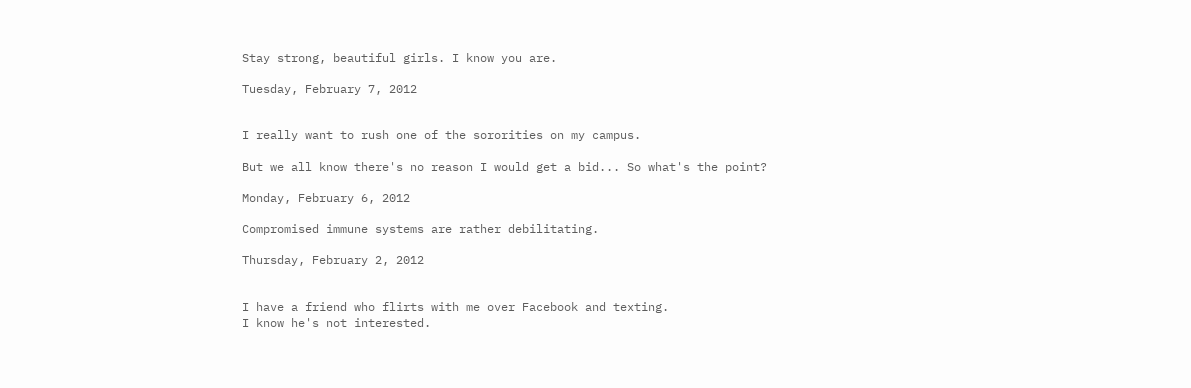Stay strong, beautiful girls. I know you are.

Tuesday, February 7, 2012


I really want to rush one of the sororities on my campus.

But we all know there's no reason I would get a bid... So what's the point?

Monday, February 6, 2012

Compromised immune systems are rather debilitating.

Thursday, February 2, 2012


I have a friend who flirts with me over Facebook and texting.
I know he's not interested.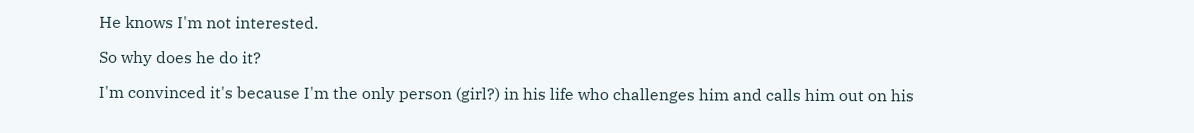He knows I'm not interested.

So why does he do it?

I'm convinced it's because I'm the only person (girl?) in his life who challenges him and calls him out on his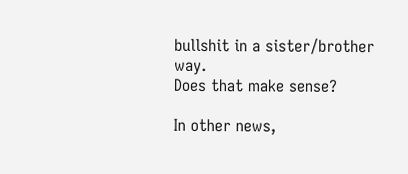bullshit in a sister/brother way.
Does that make sense?

In other news,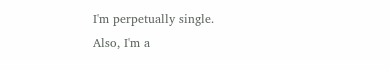I'm perpetually single.
Also, I'm a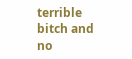terrible bitch and no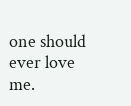one should ever love me.